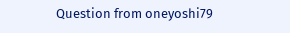Question from oneyoshi79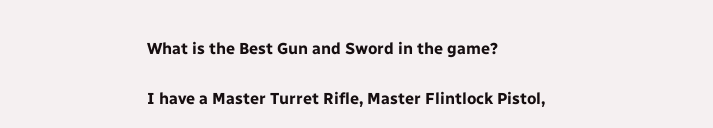What is the Best Gun and Sword in the game?

I have a Master Turret Rifle, Master Flintlock Pistol,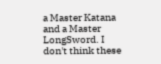a Master Katana and a Master LongSword. I don't think these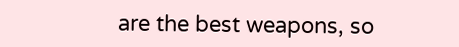are the best weapons, so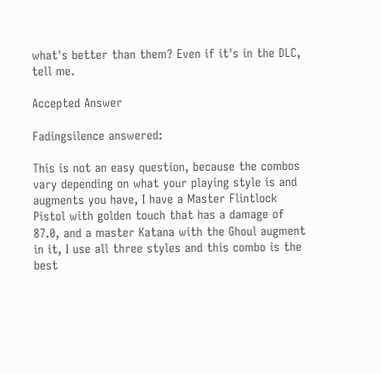what's better than them? Even if it's in the DLC, tell me.

Accepted Answer

Fadingsilence answered:

This is not an easy question, because the combos vary depending on what your playing style is and augments you have, I have a Master Flintlock Pistol with golden touch that has a damage of 87.0, and a master Katana with the Ghoul augment in it, I use all three styles and this combo is the best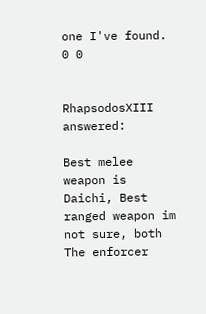one I've found.
0 0


RhapsodosXIII answered:

Best melee weapon is Daichi, Best ranged weapon im not sure, both The enforcer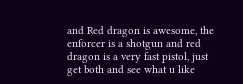and Red dragon is awesome, the enforcer is a shotgun and red dragon is a very fast pistol, just get both and see what u like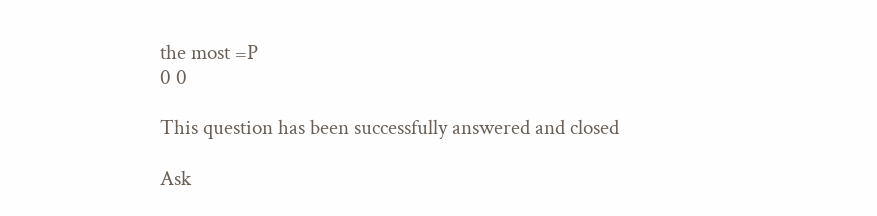the most =P
0 0

This question has been successfully answered and closed

Ask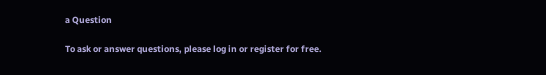a Question

To ask or answer questions, please log in or register for free.